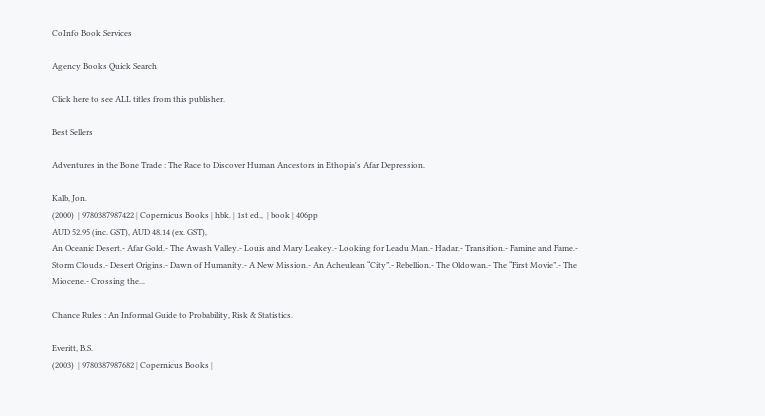CoInfo Book Services

Agency Books Quick Search

Click here to see ALL titles from this publisher.

Best Sellers

Adventures in the Bone Trade : The Race to Discover Human Ancestors in Ethopia's Afar Depression.

Kalb, Jon.
(2000)  | 9780387987422 | Copernicus Books | hbk. | 1st ed.,  | book | 406pp
AUD 52.95 (inc. GST), AUD 48.14 (ex. GST),
An Oceanic Desert.- Afar Gold.- The Awash Valley.- Louis and Mary Leakey.- Looking for Leadu Man.- Hadar.- Transition.- Famine and Fame.- Storm Clouds.- Desert Origins.- Dawn of Humanity.- A New Mission.- An Acheulean “City”.- Rebellion.- The Oldowan.- The “First Movie”.- The Miocene.- Crossing the...

Chance Rules : An Informal Guide to Probability, Risk & Statistics.

Everitt, B.S.
(2003)  | 9780387987682 | Copernicus Books |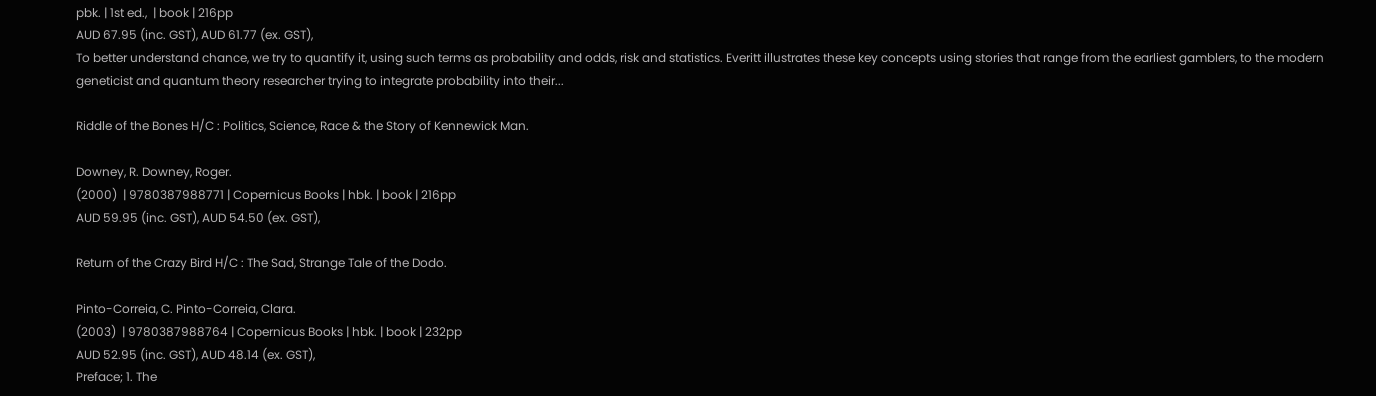pbk. | 1st ed.,  | book | 216pp
AUD 67.95 (inc. GST), AUD 61.77 (ex. GST),
To better understand chance, we try to quantify it, using such terms as probability and odds, risk and statistics. Everitt illustrates these key concepts using stories that range from the earliest gamblers, to the modern geneticist and quantum theory researcher trying to integrate probability into their...

Riddle of the Bones H/C : Politics, Science, Race & the Story of Kennewick Man.

Downey, R. Downey, Roger.
(2000)  | 9780387988771 | Copernicus Books | hbk. | book | 216pp
AUD 59.95 (inc. GST), AUD 54.50 (ex. GST),

Return of the Crazy Bird H/C : The Sad, Strange Tale of the Dodo.

Pinto-Correia, C. Pinto-Correia, Clara.
(2003)  | 9780387988764 | Copernicus Books | hbk. | book | 232pp
AUD 52.95 (inc. GST), AUD 48.14 (ex. GST),
Preface; 1. The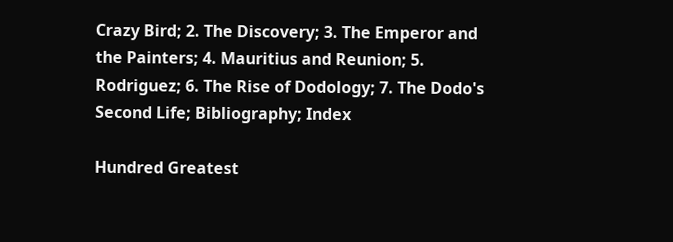Crazy Bird; 2. The Discovery; 3. The Emperor and the Painters; 4. Mauritius and Reunion; 5. Rodriguez; 6. The Rise of Dodology; 7. The Dodo's Second Life; Bibliography; Index

Hundred Greatest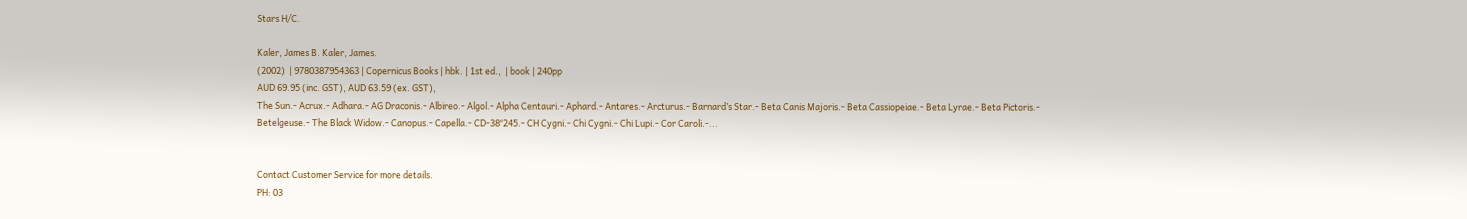Stars H/C.

Kaler, James B. Kaler, James.
(2002)  | 9780387954363 | Copernicus Books | hbk. | 1st ed.,  | book | 240pp
AUD 69.95 (inc. GST), AUD 63.59 (ex. GST),
The Sun.- Acrux.- Adhara.- AG Draconis.- Albireo.- Algol.- Alpha Centauri.- Aphard.- Antares.- Arcturus.- Barnard’s Star.- Beta Canis Majoris.- Beta Cassiopeiae.- Beta Lyrae.- Beta Pictoris.- Betelgeuse.- The Black Widow.- Canopus.- Capella.- CD-38°245.- CH Cygni.- Chi Cygni.- Chi Lupi.- Cor Caroli.-...


Contact Customer Service for more details.
PH: 03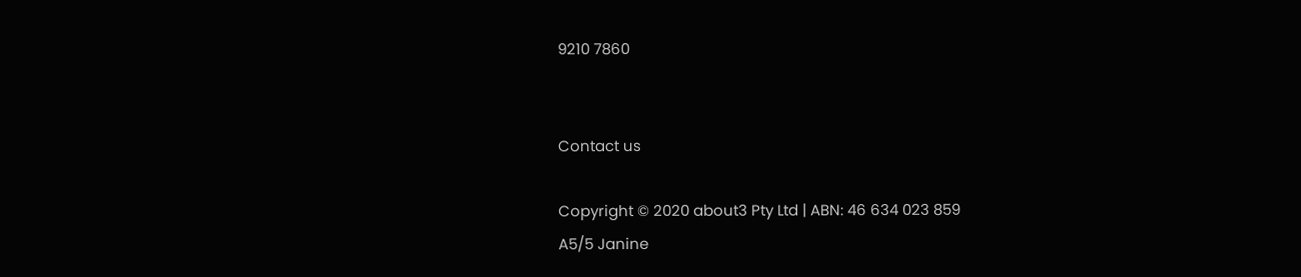9210 7860


Contact us

Copyright © 2020 about3 Pty Ltd | ABN: 46 634 023 859
A5/5 Janine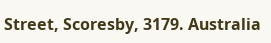Street, Scoresby, 3179. Australia